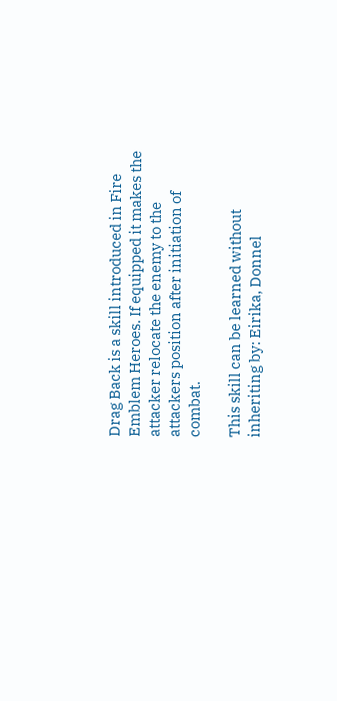Drag Back is a skill introduced in Fire Emblem Heroes. If equipped it makes the attacker relocate the enemy to the attackers position after initiation of combat.

This skill can be learned without inheriting by: Eirika, Donnel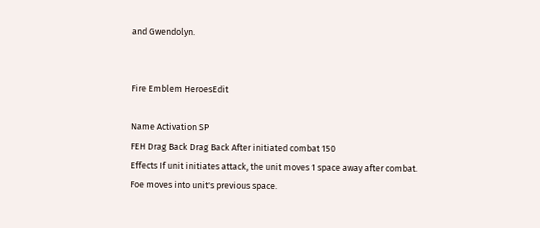and Gwendolyn.


Fire Emblem HeroesEdit

Name Activation SP
FEH Drag Back Drag Back After initiated combat 150
Effects If unit initiates attack, the unit moves 1 space away after combat.
Foe moves into unit's previous space.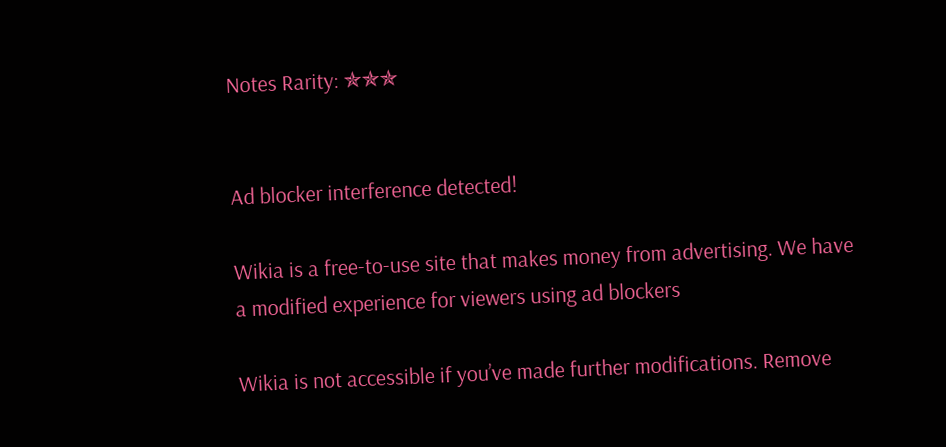Notes Rarity: ✯✯✯


Ad blocker interference detected!

Wikia is a free-to-use site that makes money from advertising. We have a modified experience for viewers using ad blockers

Wikia is not accessible if you’ve made further modifications. Remove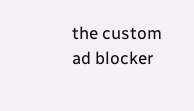the custom ad blocker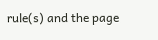rule(s) and the page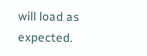will load as expected.